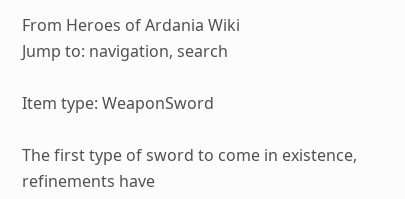From Heroes of Ardania Wiki
Jump to: navigation, search

Item type: WeaponSword

The first type of sword to come in existence, refinements have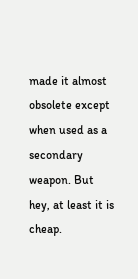made it almost obsolete except when used as a secondary weapon. But hey, at least it is cheap.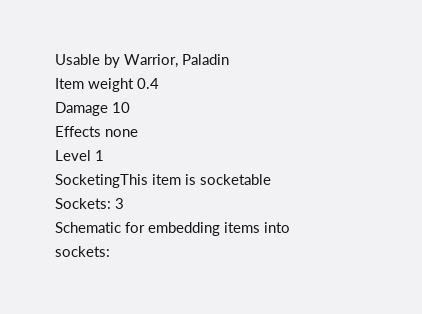Usable by Warrior, Paladin
Item weight 0.4
Damage 10
Effects none
Level 1
SocketingThis item is socketable
Sockets: 3
Schematic for embedding items into sockets: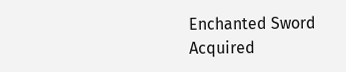Enchanted Sword
Acquired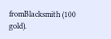fromBlacksmith (100 gold).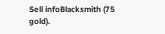Sell infoBlacksmith (75 gold).